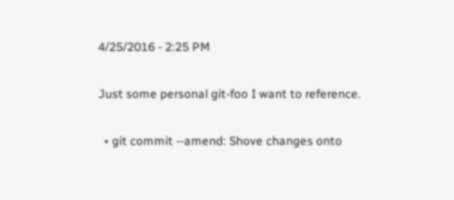4/25/2016 - 2:25 PM

Just some personal git-foo I want to reference.

  • git commit --amend: Shove changes onto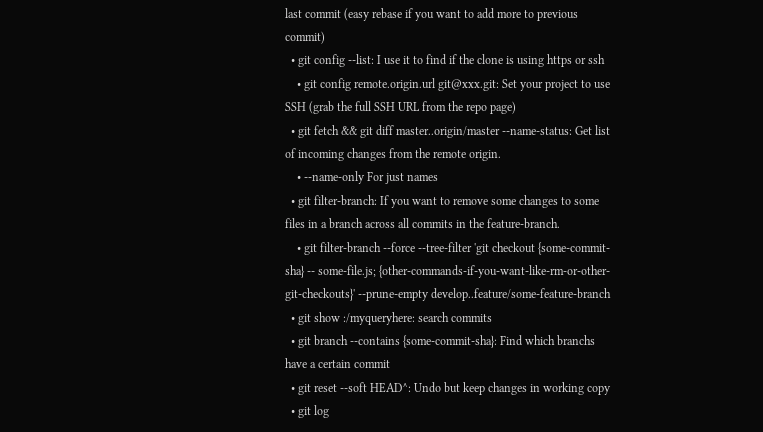last commit (easy rebase if you want to add more to previous commit)
  • git config --list: I use it to find if the clone is using https or ssh
    • git config remote.origin.url git@xxx.git: Set your project to use SSH (grab the full SSH URL from the repo page)
  • git fetch && git diff master..origin/master --name-status: Get list of incoming changes from the remote origin.
    • --name-only For just names
  • git filter-branch: If you want to remove some changes to some files in a branch across all commits in the feature-branch.
    • git filter-branch --force --tree-filter 'git checkout {some-commit-sha} -- some-file.js; {other-commands-if-you-want-like-rm-or-other-git-checkouts}' --prune-empty develop..feature/some-feature-branch
  • git show :/myqueryhere: search commits
  • git branch --contains {some-commit-sha}: Find which branchs have a certain commit
  • git reset --soft HEAD^: Undo but keep changes in working copy
  • git log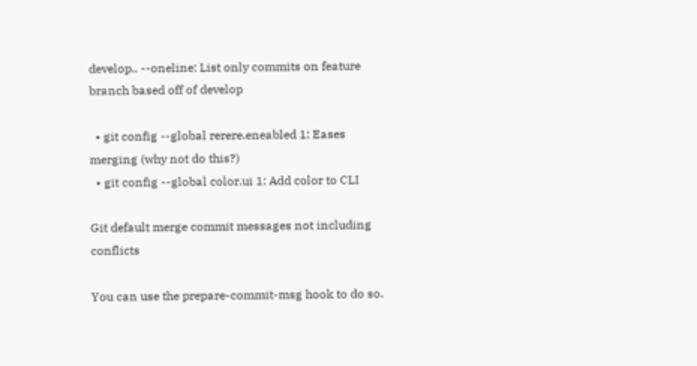develop.. --oneline: List only commits on feature branch based off of develop

  • git config --global rerere.eneabled 1: Eases merging (why not do this?)
  • git config --global color.ui 1: Add color to CLI

Git default merge commit messages not including conflicts

You can use the prepare-commit-msg hook to do so.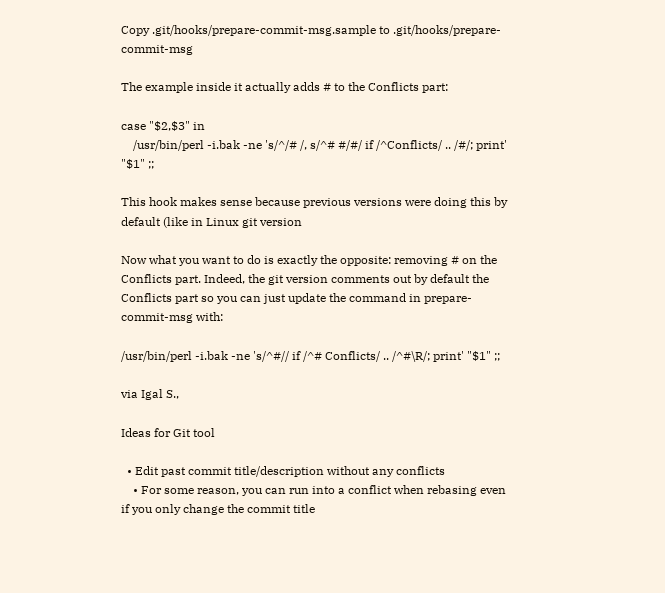Copy .git/hooks/prepare-commit-msg.sample to .git/hooks/prepare-commit-msg

The example inside it actually adds # to the Conflicts part:

case "$2,$3" in
    /usr/bin/perl -i.bak -ne 's/^/# /, s/^# #/#/ if /^Conflicts/ .. /#/; print' "$1" ;;

This hook makes sense because previous versions were doing this by default (like in Linux git version

Now what you want to do is exactly the opposite: removing # on the Conflicts part. Indeed, the git version comments out by default the Conflicts part so you can just update the command in prepare-commit-msg with:

/usr/bin/perl -i.bak -ne 's/^#// if /^# Conflicts/ .. /^#\R/; print' "$1" ;;

via Igal S.,

Ideas for Git tool

  • Edit past commit title/description without any conflicts
    • For some reason, you can run into a conflict when rebasing even if you only change the commit title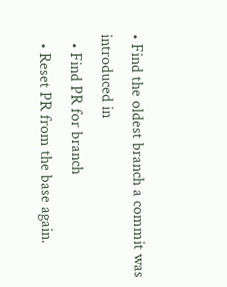• Find the oldest branch a commit was introduced in
  • Find PR for branch
  • Reset PR from the base again.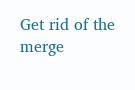Get rid of the merge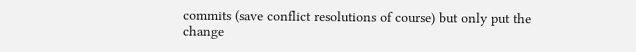commits (save conflict resolutions of course) but only put the change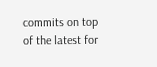commits on top of the latest for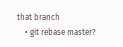that branch
    • git rebase master?